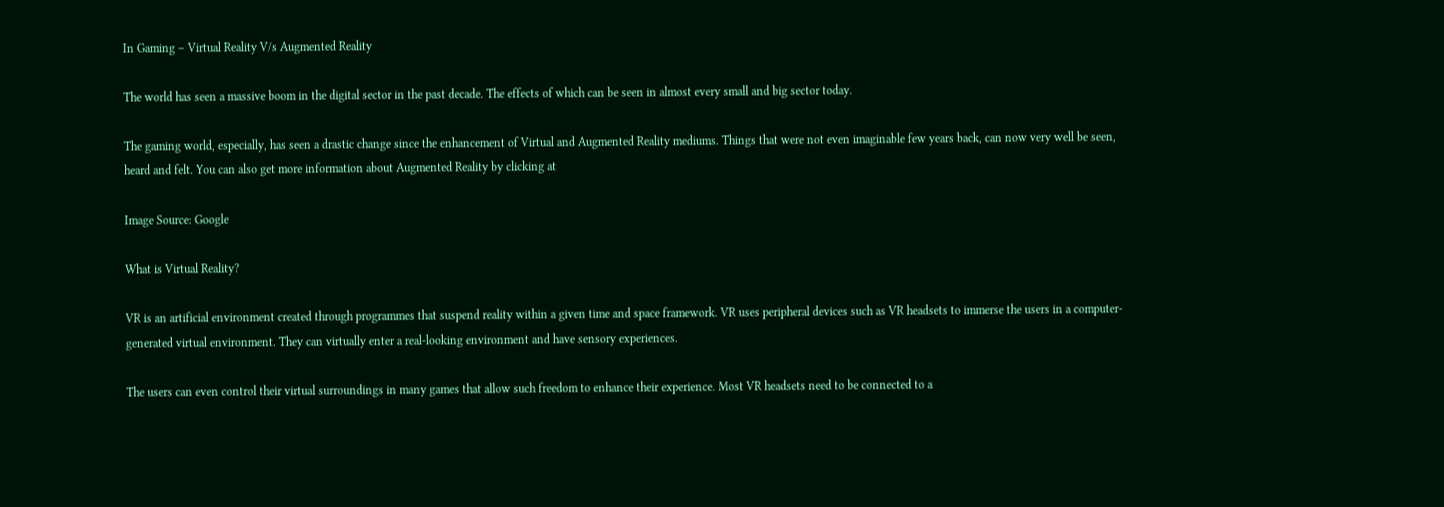In Gaming – Virtual Reality V/s Augmented Reality

The world has seen a massive boom in the digital sector in the past decade. The effects of which can be seen in almost every small and big sector today.

The gaming world, especially, has seen a drastic change since the enhancement of Virtual and Augmented Reality mediums. Things that were not even imaginable few years back, can now very well be seen, heard and felt. You can also get more information about Augmented Reality by clicking at

Image Source: Google

What is Virtual Reality?

VR is an artificial environment created through programmes that suspend reality within a given time and space framework. VR uses peripheral devices such as VR headsets to immerse the users in a computer-generated virtual environment. They can virtually enter a real-looking environment and have sensory experiences.

The users can even control their virtual surroundings in many games that allow such freedom to enhance their experience. Most VR headsets need to be connected to a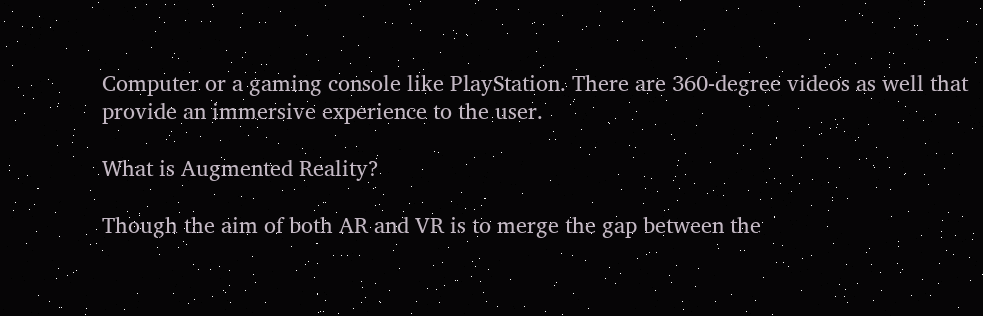Computer or a gaming console like PlayStation. There are 360-degree videos as well that provide an immersive experience to the user.

What is Augmented Reality?

Though the aim of both AR and VR is to merge the gap between the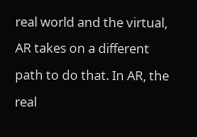real world and the virtual, AR takes on a different path to do that. In AR, the real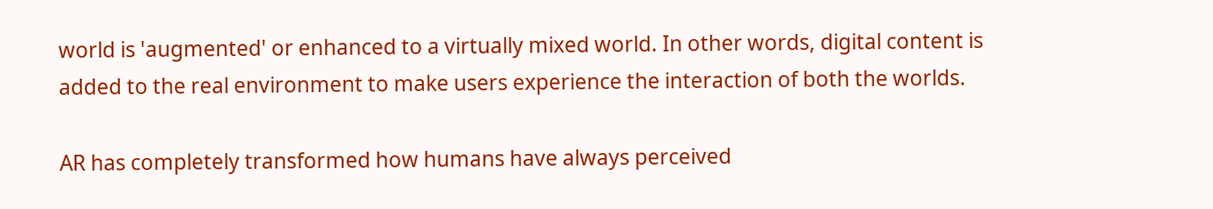world is 'augmented' or enhanced to a virtually mixed world. In other words, digital content is added to the real environment to make users experience the interaction of both the worlds.

AR has completely transformed how humans have always perceived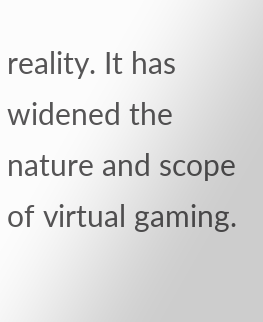reality. It has widened the nature and scope of virtual gaming.